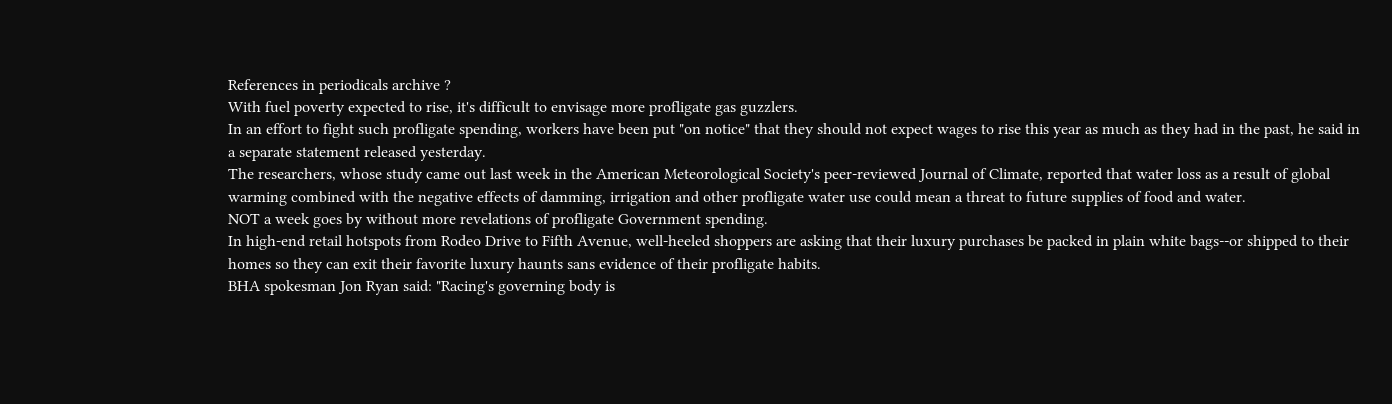References in periodicals archive ?
With fuel poverty expected to rise, it's difficult to envisage more profligate gas guzzlers.
In an effort to fight such profligate spending, workers have been put "on notice" that they should not expect wages to rise this year as much as they had in the past, he said in a separate statement released yesterday.
The researchers, whose study came out last week in the American Meteorological Society's peer-reviewed Journal of Climate, reported that water loss as a result of global warming combined with the negative effects of damming, irrigation and other profligate water use could mean a threat to future supplies of food and water.
NOT a week goes by without more revelations of profligate Government spending.
In high-end retail hotspots from Rodeo Drive to Fifth Avenue, well-heeled shoppers are asking that their luxury purchases be packed in plain white bags--or shipped to their homes so they can exit their favorite luxury haunts sans evidence of their profligate habits.
BHA spokesman Jon Ryan said: "Racing's governing body is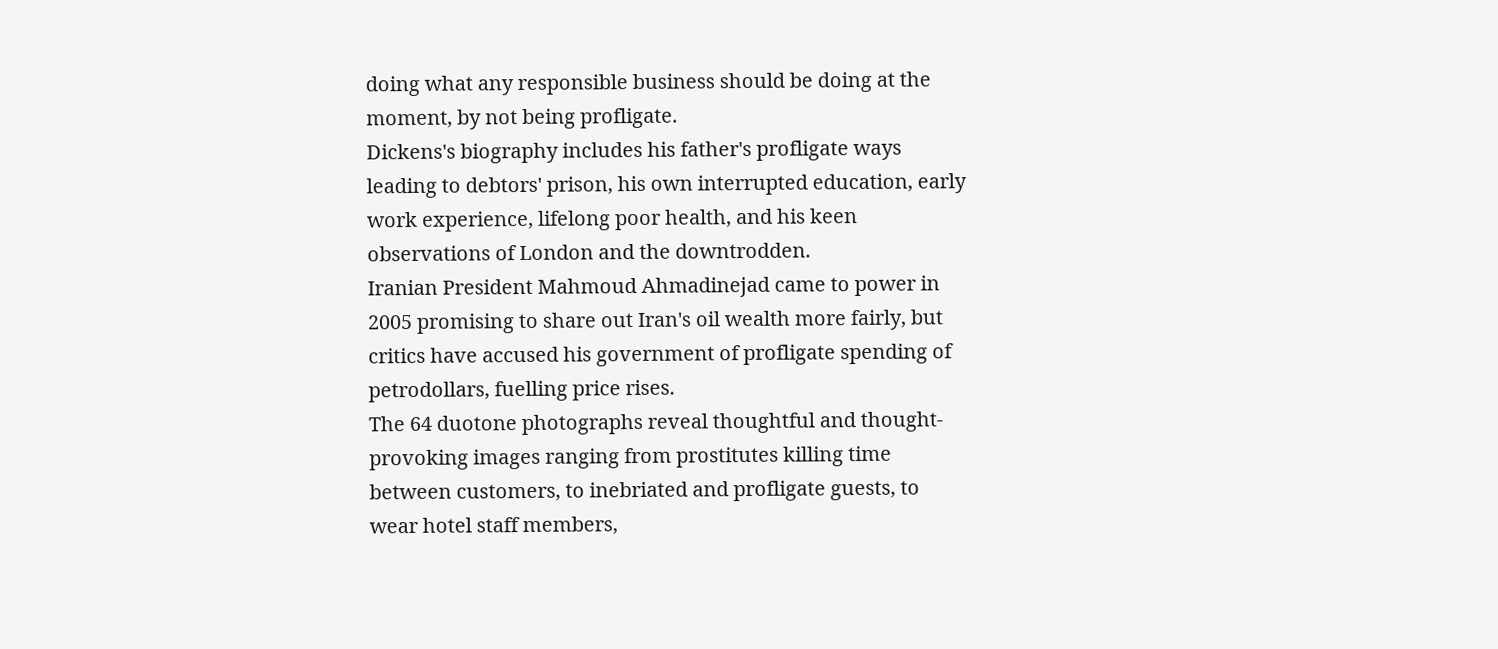doing what any responsible business should be doing at the moment, by not being profligate.
Dickens's biography includes his father's profligate ways leading to debtors' prison, his own interrupted education, early work experience, lifelong poor health, and his keen observations of London and the downtrodden.
Iranian President Mahmoud Ahmadinejad came to power in 2005 promising to share out Iran's oil wealth more fairly, but critics have accused his government of profligate spending of petrodollars, fuelling price rises.
The 64 duotone photographs reveal thoughtful and thought-provoking images ranging from prostitutes killing time between customers, to inebriated and profligate guests, to wear hotel staff members,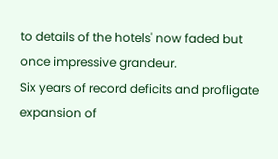to details of the hotels' now faded but once impressive grandeur.
Six years of record deficits and profligate expansion of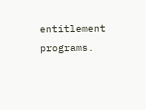entitlement programs.